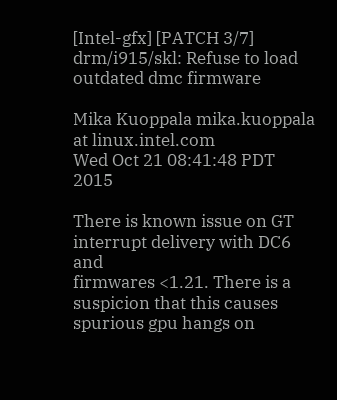[Intel-gfx] [PATCH 3/7] drm/i915/skl: Refuse to load outdated dmc firmware

Mika Kuoppala mika.kuoppala at linux.intel.com
Wed Oct 21 08:41:48 PDT 2015

There is known issue on GT interrupt delivery with DC6 and
firmwares <1.21. There is a suspicion that this causes
spurious gpu hangs on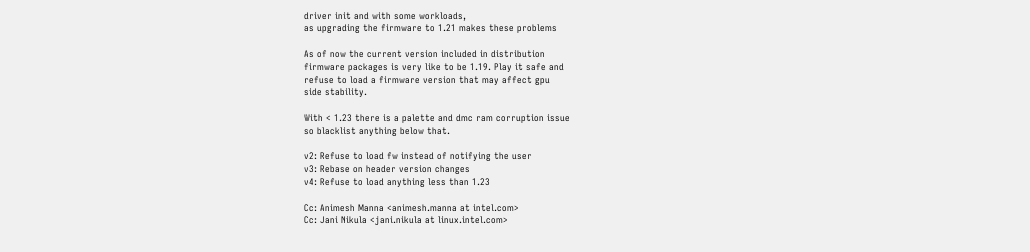driver init and with some workloads,
as upgrading the firmware to 1.21 makes these problems

As of now the current version included in distribution
firmware packages is very like to be 1.19. Play it safe and
refuse to load a firmware version that may affect gpu
side stability.

With < 1.23 there is a palette and dmc ram corruption issue
so blacklist anything below that.

v2: Refuse to load fw instead of notifying the user
v3: Rebase on header version changes
v4: Refuse to load anything less than 1.23

Cc: Animesh Manna <animesh.manna at intel.com>
Cc: Jani Nikula <jani.nikula at linux.intel.com>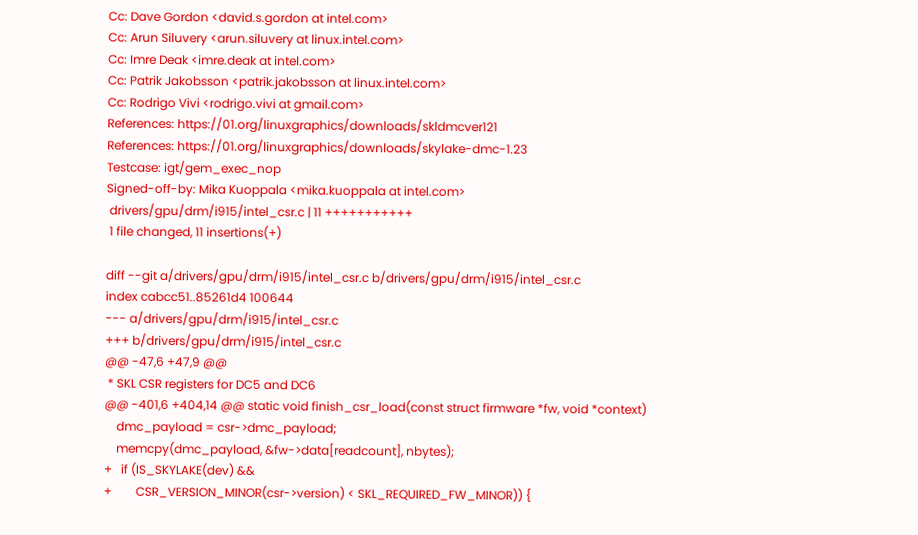Cc: Dave Gordon <david.s.gordon at intel.com>
Cc: Arun Siluvery <arun.siluvery at linux.intel.com>
Cc: Imre Deak <imre.deak at intel.com>
Cc: Patrik Jakobsson <patrik.jakobsson at linux.intel.com>
Cc: Rodrigo Vivi <rodrigo.vivi at gmail.com>
References: https://01.org/linuxgraphics/downloads/skldmcver121
References: https://01.org/linuxgraphics/downloads/skylake-dmc-1.23
Testcase: igt/gem_exec_nop
Signed-off-by: Mika Kuoppala <mika.kuoppala at intel.com>
 drivers/gpu/drm/i915/intel_csr.c | 11 +++++++++++
 1 file changed, 11 insertions(+)

diff --git a/drivers/gpu/drm/i915/intel_csr.c b/drivers/gpu/drm/i915/intel_csr.c
index cabcc51..85261d4 100644
--- a/drivers/gpu/drm/i915/intel_csr.c
+++ b/drivers/gpu/drm/i915/intel_csr.c
@@ -47,6 +47,9 @@
 * SKL CSR registers for DC5 and DC6
@@ -401,6 +404,14 @@ static void finish_csr_load(const struct firmware *fw, void *context)
    dmc_payload = csr->dmc_payload;
    memcpy(dmc_payload, &fw->data[readcount], nbytes);
+   if (IS_SKYLAKE(dev) &&
+        CSR_VERSION_MINOR(csr->version) < SKL_REQUIRED_FW_MINOR)) {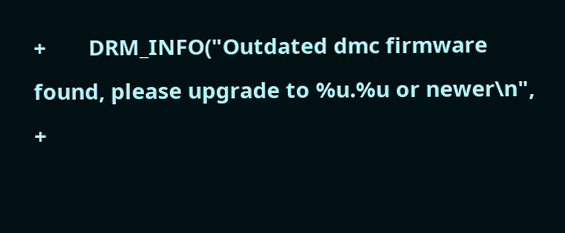+       DRM_INFO("Outdated dmc firmware found, please upgrade to %u.%u or newer\n",
+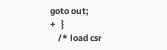goto out;
+   }
    /* load csr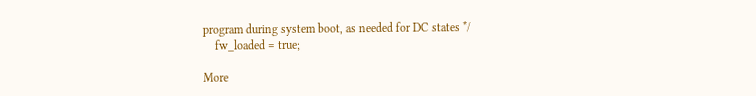program during system boot, as needed for DC states */
    fw_loaded = true;

More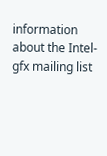information about the Intel-gfx mailing list